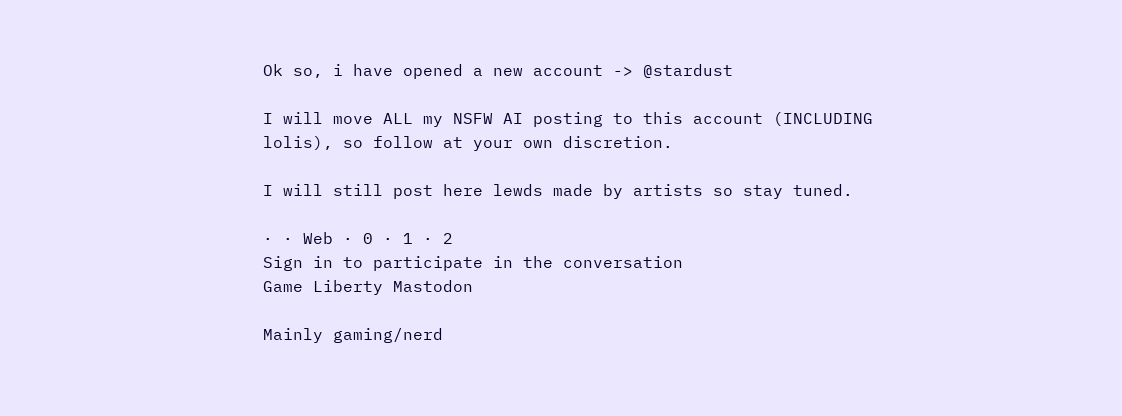Ok so, i have opened a new account -> @stardust

I will move ALL my NSFW AI posting to this account (INCLUDING lolis), so follow at your own discretion.

I will still post here lewds made by artists so stay tuned.

· · Web · 0 · 1 · 2
Sign in to participate in the conversation
Game Liberty Mastodon

Mainly gaming/nerd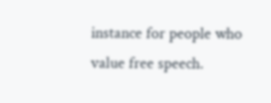instance for people who value free speech.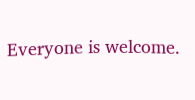Everyone is welcome.